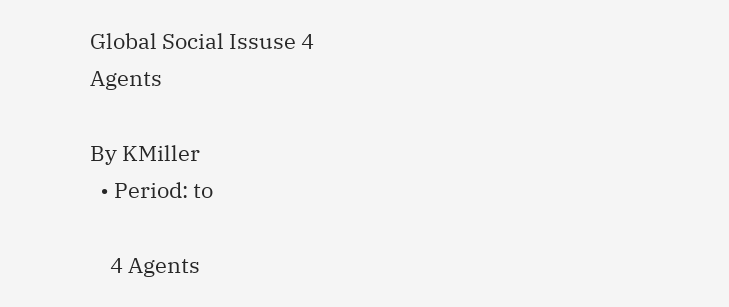Global Social Issuse 4 Agents

By KMiller
  • Period: to

    4 Agents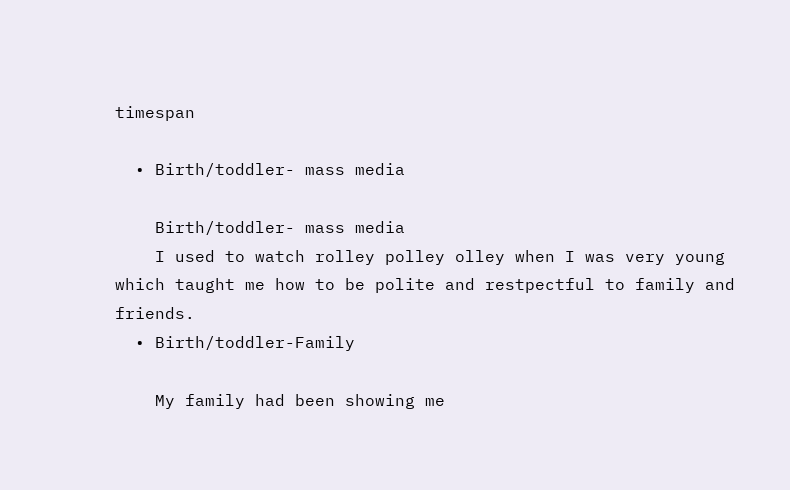timespan

  • Birth/toddler- mass media

    Birth/toddler- mass media
    I used to watch rolley polley olley when I was very young which taught me how to be polite and restpectful to family and friends.
  • Birth/toddler-Family

    My family had been showing me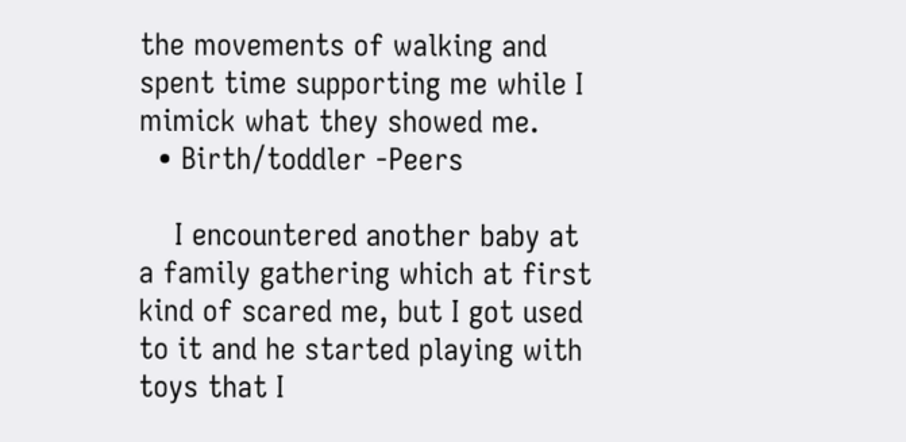the movements of walking and spent time supporting me while I mimick what they showed me.
  • Birth/toddler -Peers

    I encountered another baby at a family gathering which at first kind of scared me, but I got used to it and he started playing with toys that I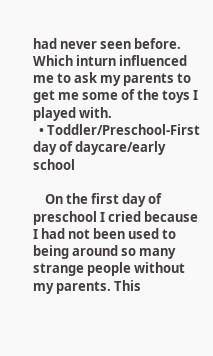had never seen before. Which inturn influenced me to ask my parents to get me some of the toys I played with.
  • Toddler/Preschool-First day of daycare/early school

    On the first day of preschool I cried because I had not been used to being around so many strange people without my parents. This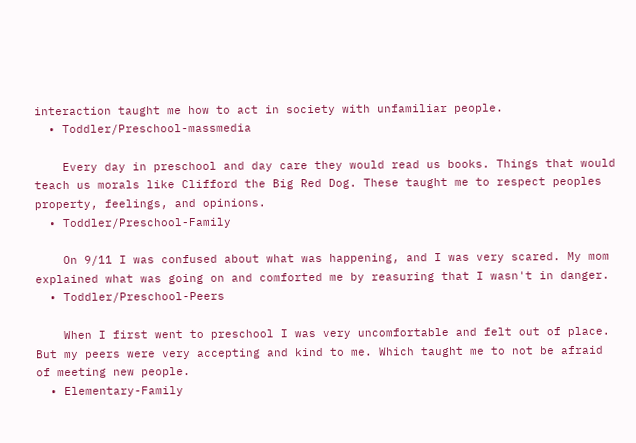interaction taught me how to act in society with unfamiliar people.
  • Toddler/Preschool-massmedia

    Every day in preschool and day care they would read us books. Things that would teach us morals like Clifford the Big Red Dog. These taught me to respect peoples property, feelings, and opinions.
  • Toddler/Preschool-Family

    On 9/11 I was confused about what was happening, and I was very scared. My mom explained what was going on and comforted me by reasuring that I wasn't in danger.
  • Toddler/Preschool-Peers

    When I first went to preschool I was very uncomfortable and felt out of place. But my peers were very accepting and kind to me. Which taught me to not be afraid of meeting new people.
  • Elementary-Family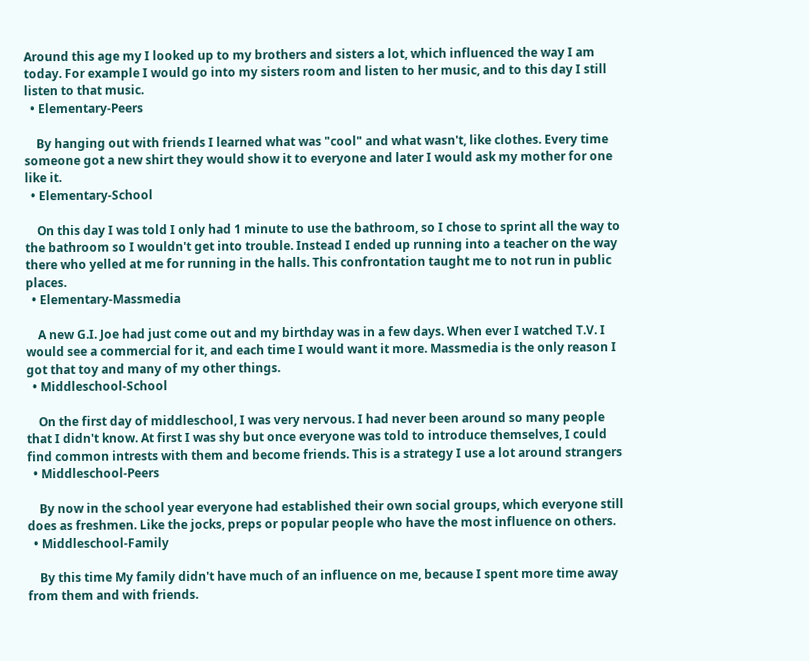Around this age my I looked up to my brothers and sisters a lot, which influenced the way I am today. For example I would go into my sisters room and listen to her music, and to this day I still listen to that music.
  • Elementary-Peers

    By hanging out with friends I learned what was "cool" and what wasn't, like clothes. Every time someone got a new shirt they would show it to everyone and later I would ask my mother for one like it.
  • Elementary-School

    On this day I was told I only had 1 minute to use the bathroom, so I chose to sprint all the way to the bathroom so I wouldn't get into trouble. Instead I ended up running into a teacher on the way there who yelled at me for running in the halls. This confrontation taught me to not run in public places.
  • Elementary-Massmedia

    A new G.I. Joe had just come out and my birthday was in a few days. When ever I watched T.V. I would see a commercial for it, and each time I would want it more. Massmedia is the only reason I got that toy and many of my other things.
  • Middleschool-School

    On the first day of middleschool, I was very nervous. I had never been around so many people that I didn't know. At first I was shy but once everyone was told to introduce themselves, I could find common intrests with them and become friends. This is a strategy I use a lot around strangers
  • Middleschool-Peers

    By now in the school year everyone had established their own social groups, which everyone still does as freshmen. Like the jocks, preps or popular people who have the most influence on others.
  • Middleschool-Family

    By this time My family didn't have much of an influence on me, because I spent more time away from them and with friends.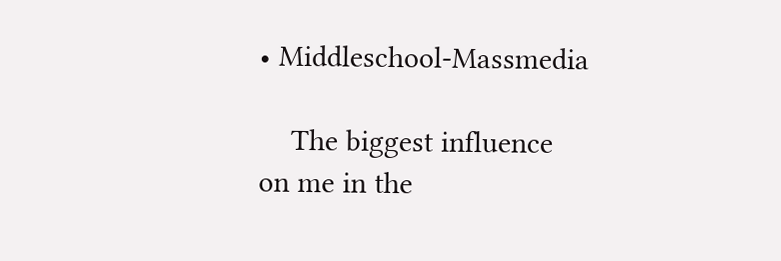• Middleschool-Massmedia

    The biggest influence on me in the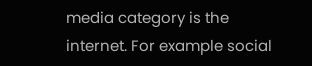media category is the internet. For example social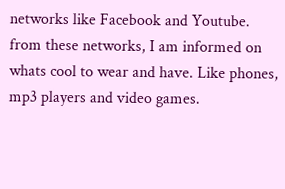networks like Facebook and Youtube. from these networks, I am informed on whats cool to wear and have. Like phones, mp3 players and video games.